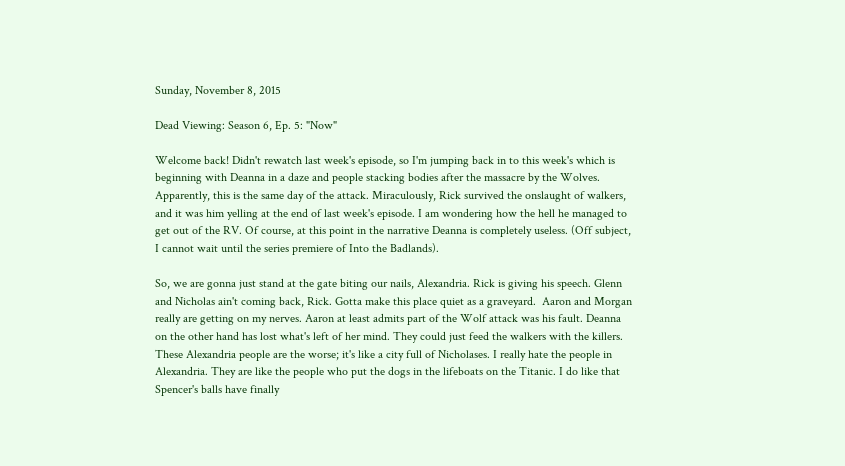Sunday, November 8, 2015

Dead Viewing: Season 6, Ep. 5: "Now"

Welcome back! Didn't rewatch last week's episode, so I'm jumping back in to this week's which is beginning with Deanna in a daze and people stacking bodies after the massacre by the Wolves. Apparently, this is the same day of the attack. Miraculously, Rick survived the onslaught of walkers, and it was him yelling at the end of last week's episode. I am wondering how the hell he managed to get out of the RV. Of course, at this point in the narrative Deanna is completely useless. (Off subject, I cannot wait until the series premiere of Into the Badlands).

So, we are gonna just stand at the gate biting our nails, Alexandria. Rick is giving his speech. Glenn and Nicholas ain't coming back, Rick. Gotta make this place quiet as a graveyard.  Aaron and Morgan really are getting on my nerves. Aaron at least admits part of the Wolf attack was his fault. Deanna on the other hand has lost what's left of her mind. They could just feed the walkers with the killers. These Alexandria people are the worse; it's like a city full of Nicholases. I really hate the people in Alexandria. They are like the people who put the dogs in the lifeboats on the Titanic. I do like that Spencer's balls have finally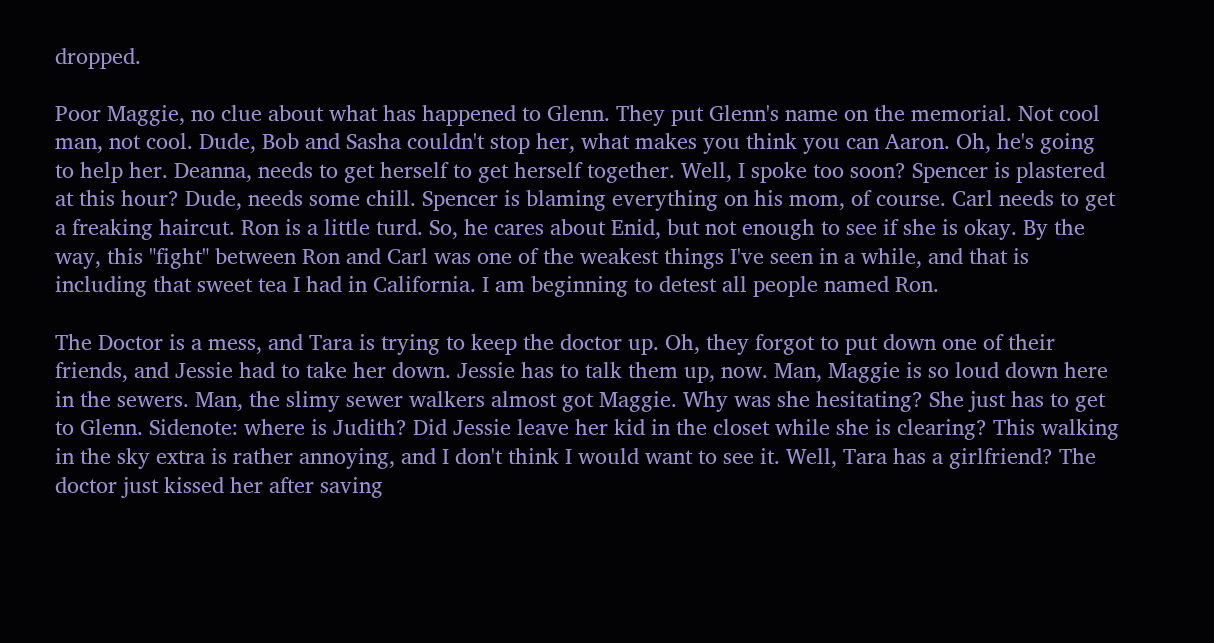dropped.

Poor Maggie, no clue about what has happened to Glenn. They put Glenn's name on the memorial. Not cool man, not cool. Dude, Bob and Sasha couldn't stop her, what makes you think you can Aaron. Oh, he's going to help her. Deanna, needs to get herself to get herself together. Well, I spoke too soon? Spencer is plastered at this hour? Dude, needs some chill. Spencer is blaming everything on his mom, of course. Carl needs to get a freaking haircut. Ron is a little turd. So, he cares about Enid, but not enough to see if she is okay. By the way, this "fight" between Ron and Carl was one of the weakest things I've seen in a while, and that is including that sweet tea I had in California. I am beginning to detest all people named Ron.

The Doctor is a mess, and Tara is trying to keep the doctor up. Oh, they forgot to put down one of their friends, and Jessie had to take her down. Jessie has to talk them up, now. Man, Maggie is so loud down here in the sewers. Man, the slimy sewer walkers almost got Maggie. Why was she hesitating? She just has to get to Glenn. Sidenote: where is Judith? Did Jessie leave her kid in the closet while she is clearing? This walking in the sky extra is rather annoying, and I don't think I would want to see it. Well, Tara has a girlfriend? The doctor just kissed her after saving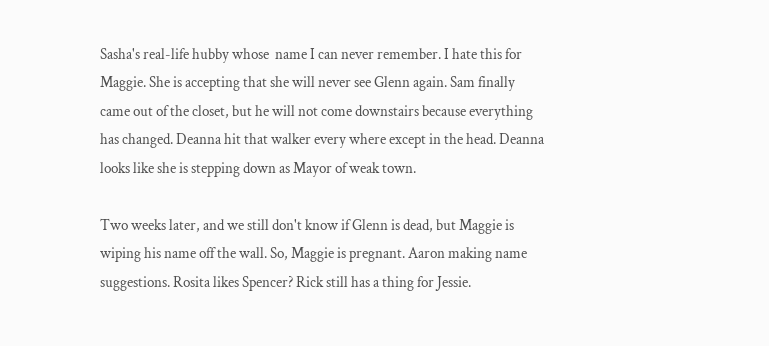Sasha's real-life hubby whose  name I can never remember. I hate this for Maggie. She is accepting that she will never see Glenn again. Sam finally came out of the closet, but he will not come downstairs because everything has changed. Deanna hit that walker every where except in the head. Deanna looks like she is stepping down as Mayor of weak town.

Two weeks later, and we still don't know if Glenn is dead, but Maggie is wiping his name off the wall. So, Maggie is pregnant. Aaron making name suggestions. Rosita likes Spencer? Rick still has a thing for Jessie.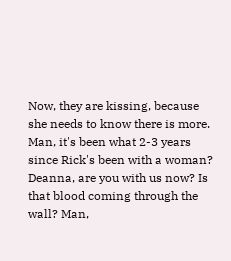Now, they are kissing, because she needs to know there is more. Man, it's been what 2-3 years since Rick's been with a woman? Deanna, are you with us now? Is that blood coming through the wall? Man,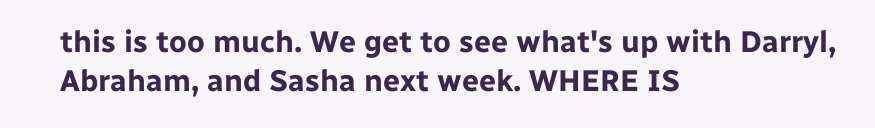this is too much. We get to see what's up with Darryl, Abraham, and Sasha next week. WHERE IS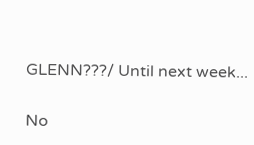GLENN???/ Until next week...

No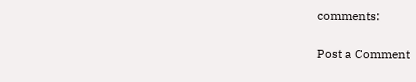comments:

Post a Comment